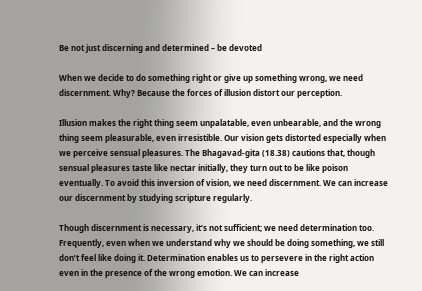Be not just discerning and determined – be devoted

When we decide to do something right or give up something wrong, we need discernment. Why? Because the forces of illusion distort our perception.

Illusion makes the right thing seem unpalatable, even unbearable, and the wrong thing seem pleasurable, even irresistible. Our vision gets distorted especially when we perceive sensual pleasures. The Bhagavad-gita (18.38) cautions that, though sensual pleasures taste like nectar initially, they turn out to be like poison eventually. To avoid this inversion of vision, we need discernment. We can increase our discernment by studying scripture regularly.

Though discernment is necessary, it’s not sufficient; we need determination too. Frequently, even when we understand why we should be doing something, we still don’t feel like doing it. Determination enables us to persevere in the right action even in the presence of the wrong emotion. We can increase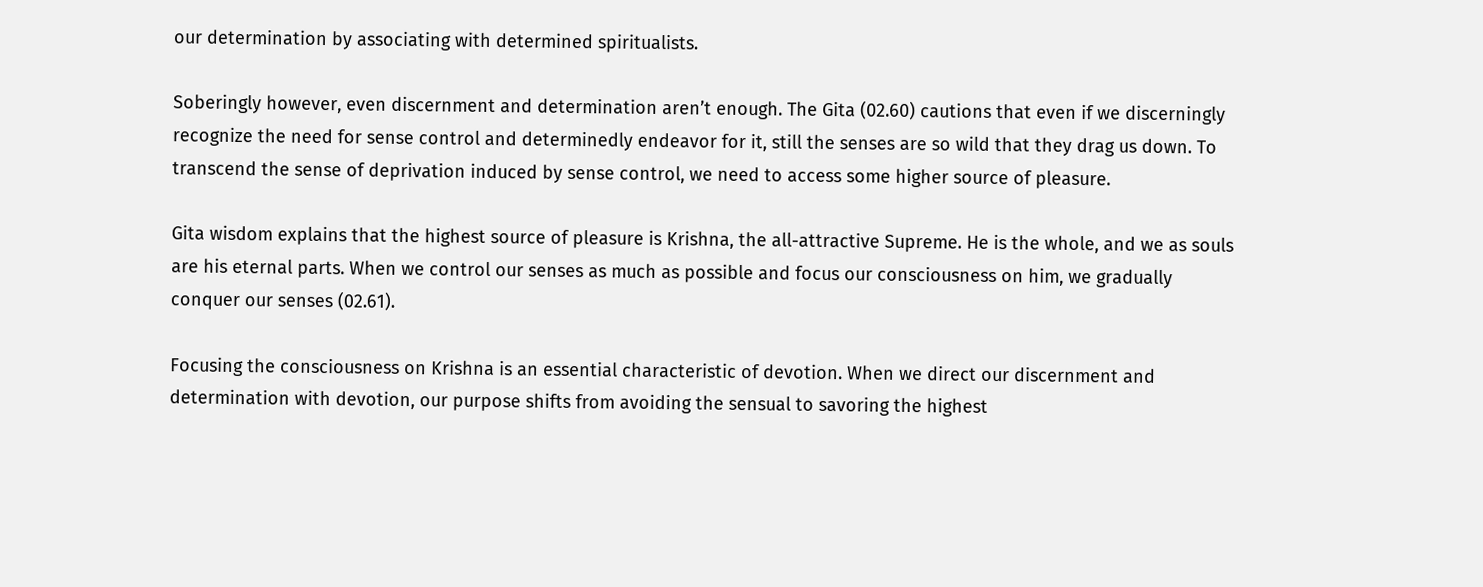our determination by associating with determined spiritualists.

Soberingly however, even discernment and determination aren’t enough. The Gita (02.60) cautions that even if we discerningly recognize the need for sense control and determinedly endeavor for it, still the senses are so wild that they drag us down. To transcend the sense of deprivation induced by sense control, we need to access some higher source of pleasure.

Gita wisdom explains that the highest source of pleasure is Krishna, the all-attractive Supreme. He is the whole, and we as souls are his eternal parts. When we control our senses as much as possible and focus our consciousness on him, we gradually conquer our senses (02.61).

Focusing the consciousness on Krishna is an essential characteristic of devotion. When we direct our discernment and determination with devotion, our purpose shifts from avoiding the sensual to savoring the highest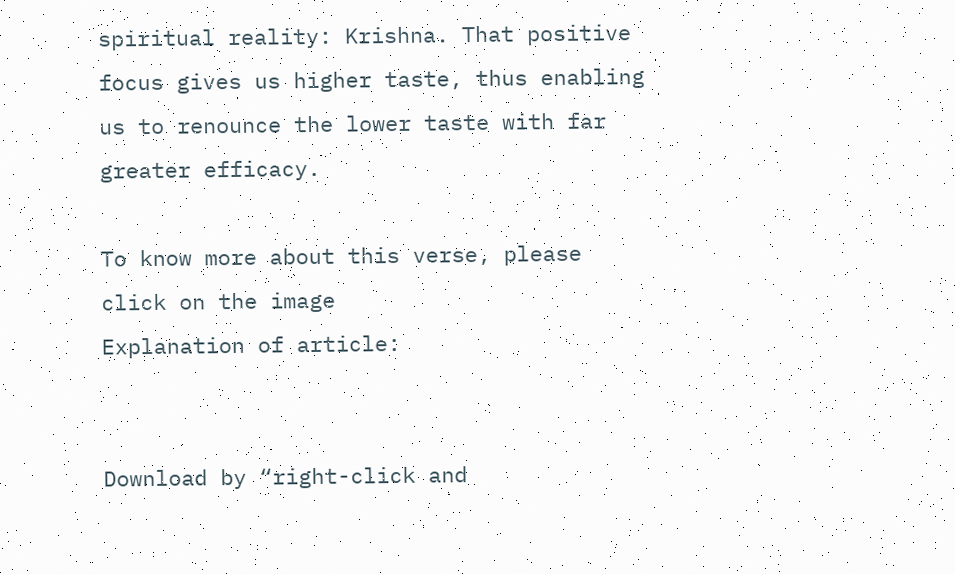spiritual reality: Krishna. That positive focus gives us higher taste, thus enabling us to renounce the lower taste with far greater efficacy.

To know more about this verse, please click on the image
Explanation of article:


Download by “right-click and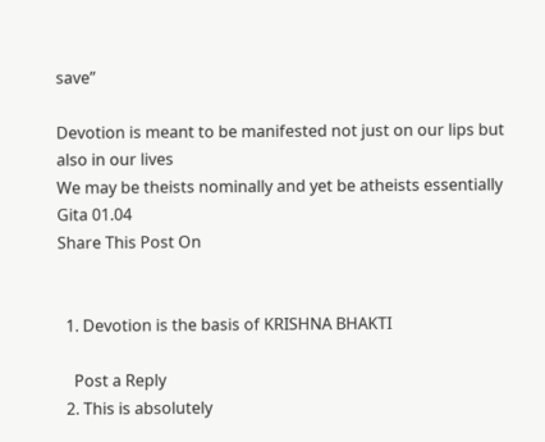save”

Devotion is meant to be manifested not just on our lips but also in our lives
We may be theists nominally and yet be atheists essentially Gita 01.04
Share This Post On


  1. Devotion is the basis of KRISHNA BHAKTI

    Post a Reply
  2. This is absolutely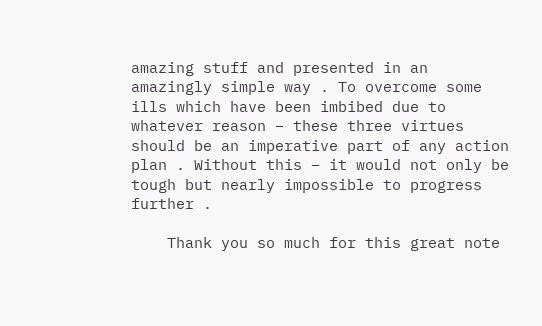amazing stuff and presented in an amazingly simple way . To overcome some ills which have been imbibed due to whatever reason – these three virtues should be an imperative part of any action plan . Without this – it would not only be tough but nearly impossible to progress further .

    Thank you so much for this great note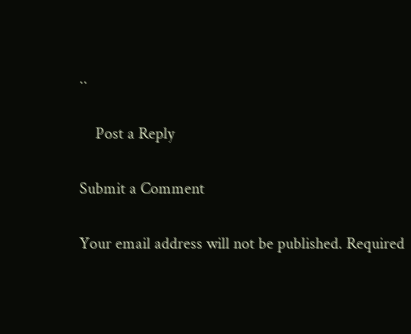..

    Post a Reply

Submit a Comment

Your email address will not be published. Required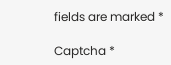fields are marked *

Captcha *